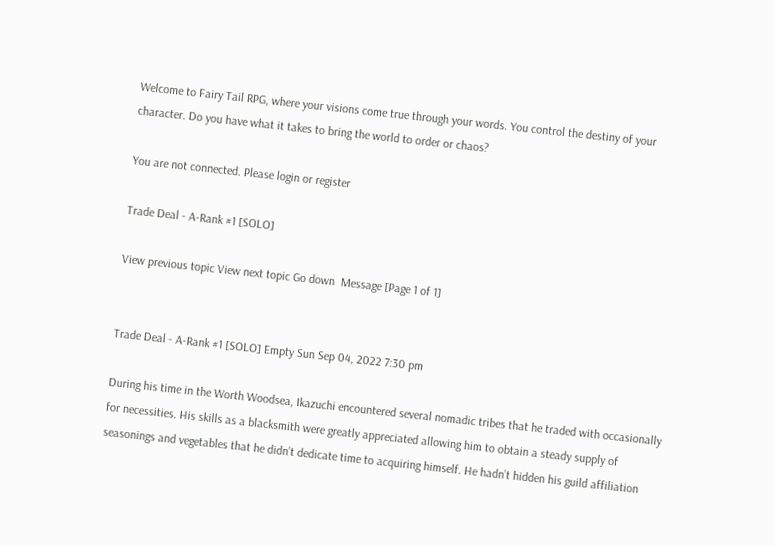Welcome to Fairy Tail RPG, where your visions come true through your words. You control the destiny of your character. Do you have what it takes to bring the world to order or chaos?

You are not connected. Please login or register

Trade Deal - A-Rank #1 [SOLO]

View previous topic View next topic Go down  Message [Page 1 of 1]


Trade Deal - A-Rank #1 [SOLO] Empty Sun Sep 04, 2022 7:30 pm

During his time in the Worth Woodsea, Ikazuchi encountered several nomadic tribes that he traded with occasionally for necessities. His skills as a blacksmith were greatly appreciated allowing him to obtain a steady supply of seasonings and vegetables that he didn’t dedicate time to acquiring himself. He hadn’t hidden his guild affiliation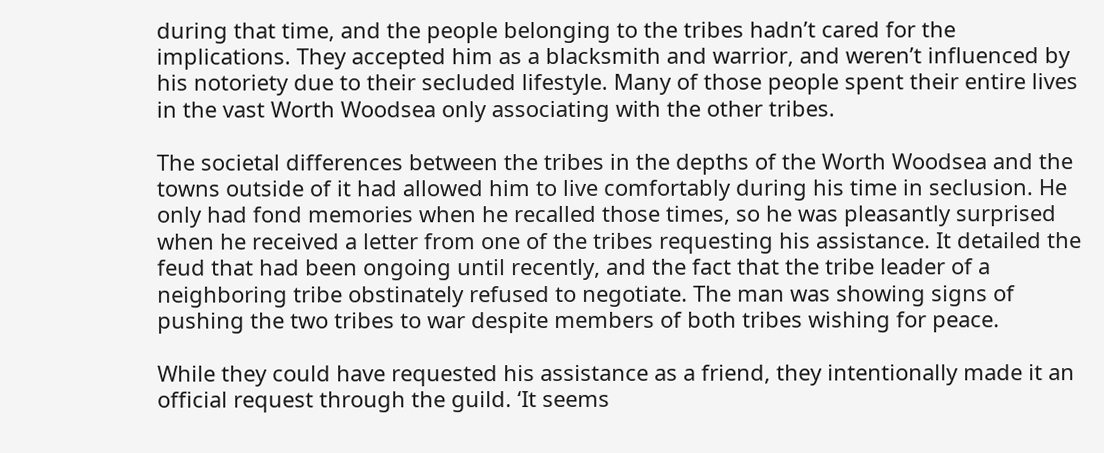during that time, and the people belonging to the tribes hadn’t cared for the implications. They accepted him as a blacksmith and warrior, and weren’t influenced by his notoriety due to their secluded lifestyle. Many of those people spent their entire lives in the vast Worth Woodsea only associating with the other tribes.

The societal differences between the tribes in the depths of the Worth Woodsea and the towns outside of it had allowed him to live comfortably during his time in seclusion. He only had fond memories when he recalled those times, so he was pleasantly surprised when he received a letter from one of the tribes requesting his assistance. It detailed the feud that had been ongoing until recently, and the fact that the tribe leader of a neighboring tribe obstinately refused to negotiate. The man was showing signs of pushing the two tribes to war despite members of both tribes wishing for peace.

While they could have requested his assistance as a friend, they intentionally made it an official request through the guild. ‘It seems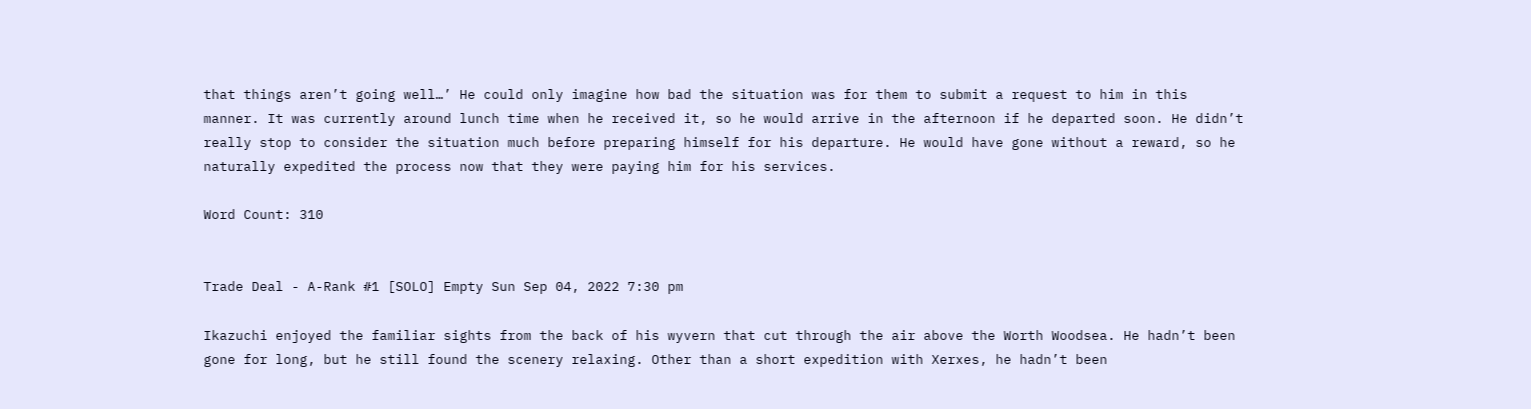that things aren’t going well…’ He could only imagine how bad the situation was for them to submit a request to him in this manner. It was currently around lunch time when he received it, so he would arrive in the afternoon if he departed soon. He didn’t really stop to consider the situation much before preparing himself for his departure. He would have gone without a reward, so he naturally expedited the process now that they were paying him for his services.

Word Count: 310


Trade Deal - A-Rank #1 [SOLO] Empty Sun Sep 04, 2022 7:30 pm

Ikazuchi enjoyed the familiar sights from the back of his wyvern that cut through the air above the Worth Woodsea. He hadn’t been gone for long, but he still found the scenery relaxing. Other than a short expedition with Xerxes, he hadn’t been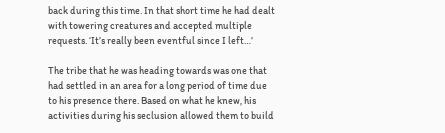back during this time. In that short time he had dealt with towering creatures and accepted multiple requests. ‘It’s really been eventful since I left…’

The tribe that he was heading towards was one that had settled in an area for a long period of time due to his presence there. Based on what he knew, his activities during his seclusion allowed them to build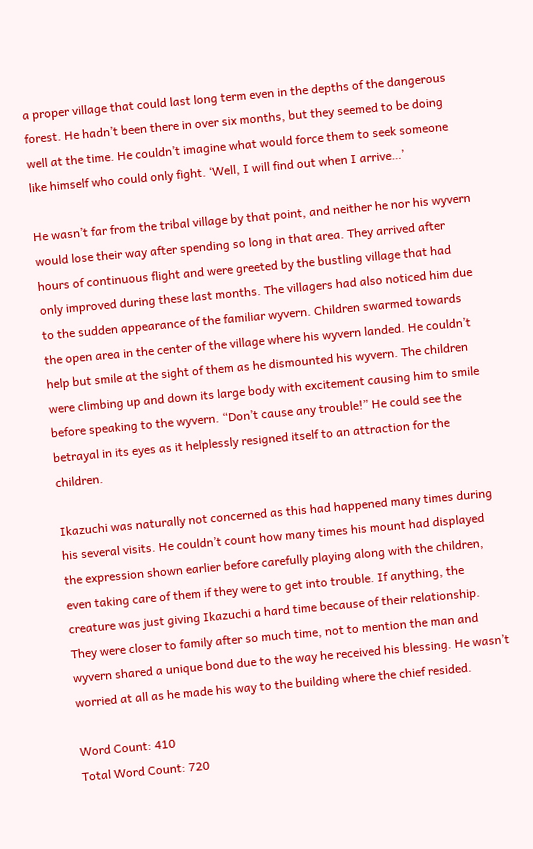a proper village that could last long term even in the depths of the dangerous forest. He hadn’t been there in over six months, but they seemed to be doing well at the time. He couldn’t imagine what would force them to seek someone like himself who could only fight. ‘Well, I will find out when I arrive…’

He wasn’t far from the tribal village by that point, and neither he nor his wyvern would lose their way after spending so long in that area. They arrived after hours of continuous flight and were greeted by the bustling village that had only improved during these last months. The villagers had also noticed him due to the sudden appearance of the familiar wyvern. Children swarmed towards the open area in the center of the village where his wyvern landed. He couldn’t help but smile at the sight of them as he dismounted his wyvern. The children were climbing up and down its large body with excitement causing him to smile before speaking to the wyvern. “Don’t cause any trouble!” He could see the betrayal in its eyes as it helplessly resigned itself to an attraction for the children.

Ikazuchi was naturally not concerned as this had happened many times during his several visits. He couldn’t count how many times his mount had displayed the expression shown earlier before carefully playing along with the children, even taking care of them if they were to get into trouble. If anything, the creature was just giving Ikazuchi a hard time because of their relationship. They were closer to family after so much time, not to mention the man and wyvern shared a unique bond due to the way he received his blessing. He wasn’t worried at all as he made his way to the building where the chief resided.

Word Count: 410
Total Word Count: 720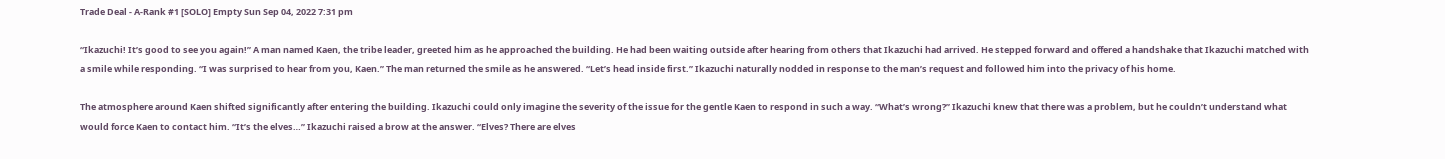Trade Deal - A-Rank #1 [SOLO] Empty Sun Sep 04, 2022 7:31 pm

“Ikazuchi! It’s good to see you again!” A man named Kaen, the tribe leader, greeted him as he approached the building. He had been waiting outside after hearing from others that Ikazuchi had arrived. He stepped forward and offered a handshake that Ikazuchi matched with a smile while responding. “I was surprised to hear from you, Kaen.” The man returned the smile as he answered. “Let’s head inside first.” Ikazuchi naturally nodded in response to the man’s request and followed him into the privacy of his home.

The atmosphere around Kaen shifted significantly after entering the building. Ikazuchi could only imagine the severity of the issue for the gentle Kaen to respond in such a way. “What’s wrong?” Ikazuchi knew that there was a problem, but he couldn’t understand what would force Kaen to contact him. “It’s the elves…” Ikazuchi raised a brow at the answer. “Elves? There are elves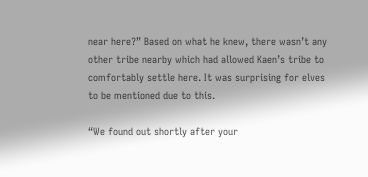near here?” Based on what he knew, there wasn’t any other tribe nearby which had allowed Kaen’s tribe to comfortably settle here. It was surprising for elves to be mentioned due to this.

“We found out shortly after your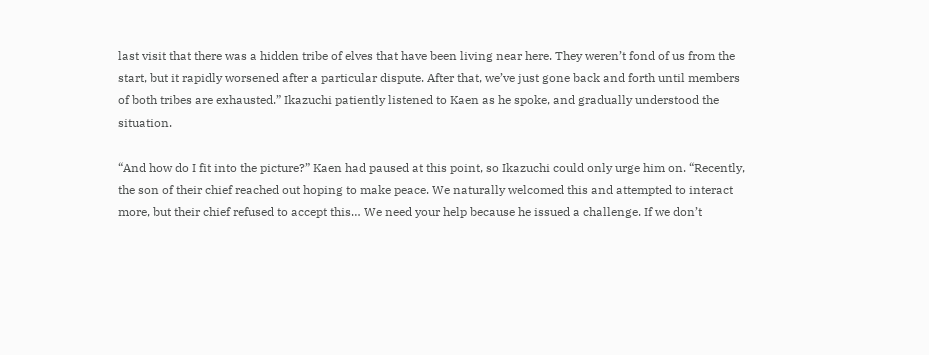last visit that there was a hidden tribe of elves that have been living near here. They weren’t fond of us from the start, but it rapidly worsened after a particular dispute. After that, we’ve just gone back and forth until members of both tribes are exhausted.” Ikazuchi patiently listened to Kaen as he spoke, and gradually understood the situation.

“And how do I fit into the picture?” Kaen had paused at this point, so Ikazuchi could only urge him on. “Recently, the son of their chief reached out hoping to make peace. We naturally welcomed this and attempted to interact more, but their chief refused to accept this… We need your help because he issued a challenge. If we don’t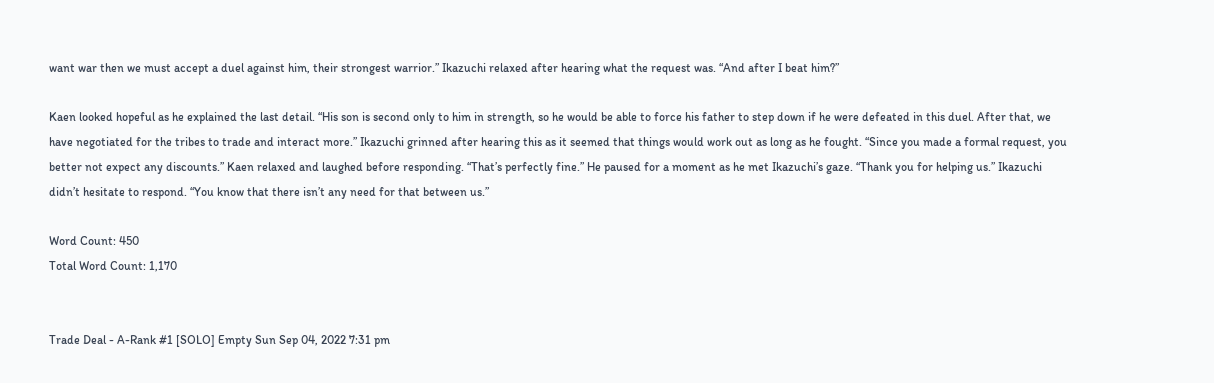want war then we must accept a duel against him, their strongest warrior.” Ikazuchi relaxed after hearing what the request was. “And after I beat him?”

Kaen looked hopeful as he explained the last detail. “His son is second only to him in strength, so he would be able to force his father to step down if he were defeated in this duel. After that, we have negotiated for the tribes to trade and interact more.” Ikazuchi grinned after hearing this as it seemed that things would work out as long as he fought. “Since you made a formal request, you better not expect any discounts.” Kaen relaxed and laughed before responding. “That’s perfectly fine.” He paused for a moment as he met Ikazuchi’s gaze. “Thank you for helping us.” Ikazuchi didn’t hesitate to respond. “You know that there isn’t any need for that between us.”

Word Count: 450
Total Word Count: 1,170


Trade Deal - A-Rank #1 [SOLO] Empty Sun Sep 04, 2022 7:31 pm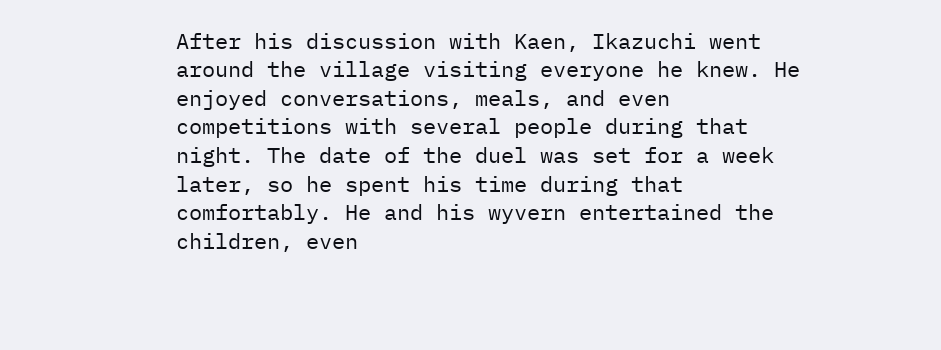After his discussion with Kaen, Ikazuchi went around the village visiting everyone he knew. He enjoyed conversations, meals, and even competitions with several people during that night. The date of the duel was set for a week later, so he spent his time during that comfortably. He and his wyvern entertained the children, even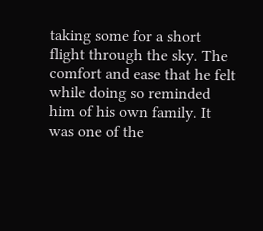taking some for a short flight through the sky. The comfort and ease that he felt while doing so reminded him of his own family. It was one of the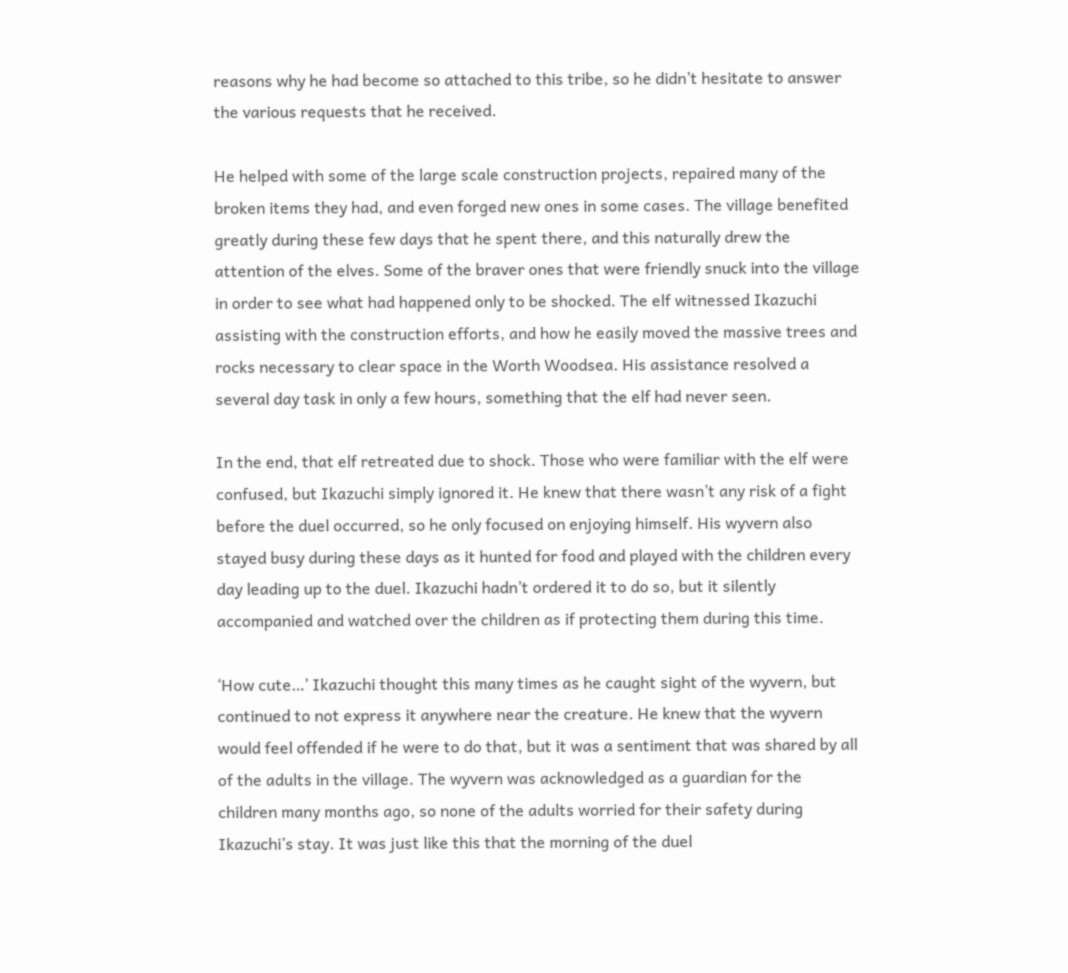reasons why he had become so attached to this tribe, so he didn’t hesitate to answer the various requests that he received.

He helped with some of the large scale construction projects, repaired many of the broken items they had, and even forged new ones in some cases. The village benefited greatly during these few days that he spent there, and this naturally drew the attention of the elves. Some of the braver ones that were friendly snuck into the village in order to see what had happened only to be shocked. The elf witnessed Ikazuchi assisting with the construction efforts, and how he easily moved the massive trees and rocks necessary to clear space in the Worth Woodsea. His assistance resolved a several day task in only a few hours, something that the elf had never seen.

In the end, that elf retreated due to shock. Those who were familiar with the elf were confused, but Ikazuchi simply ignored it. He knew that there wasn’t any risk of a fight before the duel occurred, so he only focused on enjoying himself. His wyvern also stayed busy during these days as it hunted for food and played with the children every day leading up to the duel. Ikazuchi hadn’t ordered it to do so, but it silently accompanied and watched over the children as if protecting them during this time.

‘How cute…’ Ikazuchi thought this many times as he caught sight of the wyvern, but continued to not express it anywhere near the creature. He knew that the wyvern would feel offended if he were to do that, but it was a sentiment that was shared by all of the adults in the village. The wyvern was acknowledged as a guardian for the children many months ago, so none of the adults worried for their safety during Ikazuchi’s stay. It was just like this that the morning of the duel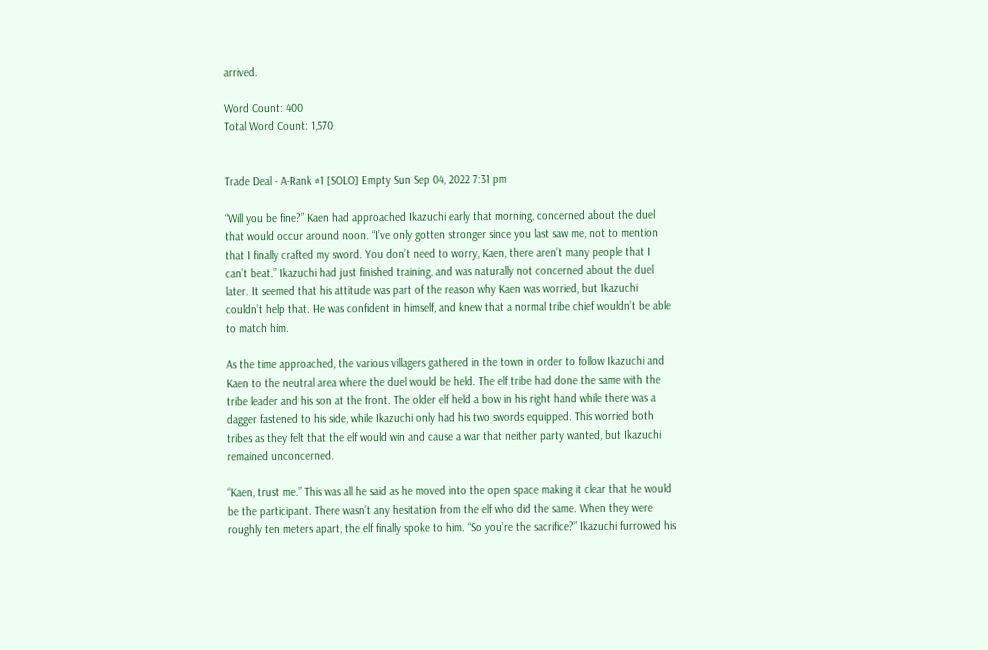arrived.

Word Count: 400
Total Word Count: 1,570


Trade Deal - A-Rank #1 [SOLO] Empty Sun Sep 04, 2022 7:31 pm

“Will you be fine?” Kaen had approached Ikazuchi early that morning, concerned about the duel that would occur around noon. “I’ve only gotten stronger since you last saw me, not to mention that I finally crafted my sword. You don’t need to worry, Kaen, there aren’t many people that I can’t beat.” Ikazuchi had just finished training, and was naturally not concerned about the duel later. It seemed that his attitude was part of the reason why Kaen was worried, but Ikazuchi couldn’t help that. He was confident in himself, and knew that a normal tribe chief wouldn’t be able to match him.

As the time approached, the various villagers gathered in the town in order to follow Ikazuchi and Kaen to the neutral area where the duel would be held. The elf tribe had done the same with the tribe leader and his son at the front. The older elf held a bow in his right hand while there was a dagger fastened to his side, while Ikazuchi only had his two swords equipped. This worried both tribes as they felt that the elf would win and cause a war that neither party wanted, but Ikazuchi remained unconcerned.

“Kaen, trust me.” This was all he said as he moved into the open space making it clear that he would be the participant. There wasn’t any hesitation from the elf who did the same. When they were roughly ten meters apart, the elf finally spoke to him. “So you’re the sacrifice?” Ikazuchi furrowed his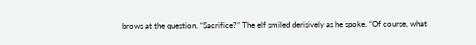brows at the question. “Sacrifice?” The elf smiled derisively as he spoke. “Of course, what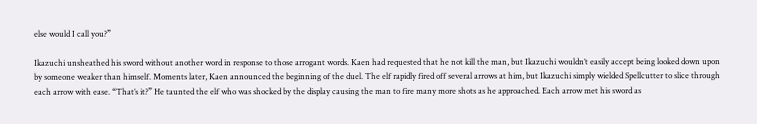else would I call you?”

Ikazuchi unsheathed his sword without another word in response to those arrogant words. Kaen had requested that he not kill the man, but Ikazuchi wouldn’t easily accept being looked down upon by someone weaker than himself. Moments later, Kaen announced the beginning of the duel. The elf rapidly fired off several arrows at him, but Ikazuchi simply wielded Spellcutter to slice through each arrow with ease. “That’s it?” He taunted the elf who was shocked by the display causing the man to fire many more shots as he approached. Each arrow met his sword as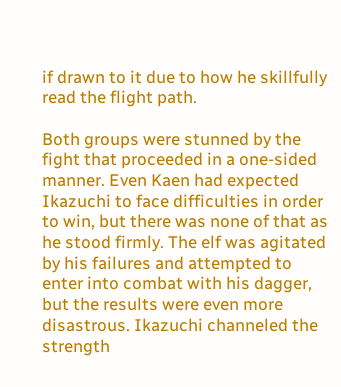if drawn to it due to how he skillfully read the flight path.

Both groups were stunned by the fight that proceeded in a one-sided manner. Even Kaen had expected Ikazuchi to face difficulties in order to win, but there was none of that as he stood firmly. The elf was agitated by his failures and attempted to enter into combat with his dagger, but the results were even more disastrous. Ikazuchi channeled the strength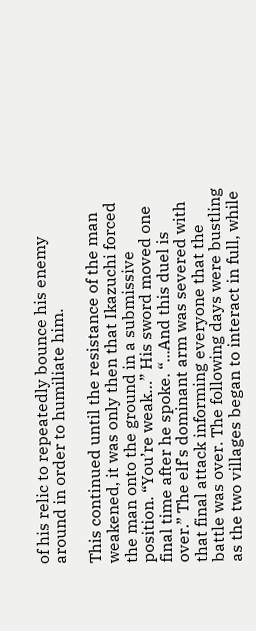of his relic to repeatedly bounce his enemy around in order to humiliate him.

This continued until the resistance of the man weakened, it was only then that Ikazuchi forced the man onto the ground in a submissive position. “You’re weak…” His sword moved one final time after he spoke. “...And this duel is over.” The elf’s dominant arm was severed with that final attack informing everyone that the battle was over. The following days were bustling as the two villages began to interact in full, while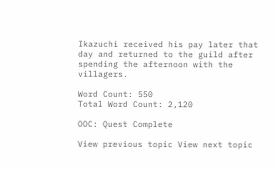Ikazuchi received his pay later that day and returned to the guild after spending the afternoon with the villagers.

Word Count: 550
Total Word Count: 2,120

OOC: Quest Complete

View previous topic View next topic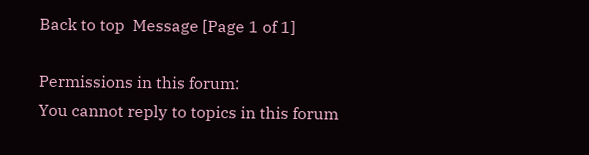Back to top  Message [Page 1 of 1]

Permissions in this forum:
You cannot reply to topics in this forum